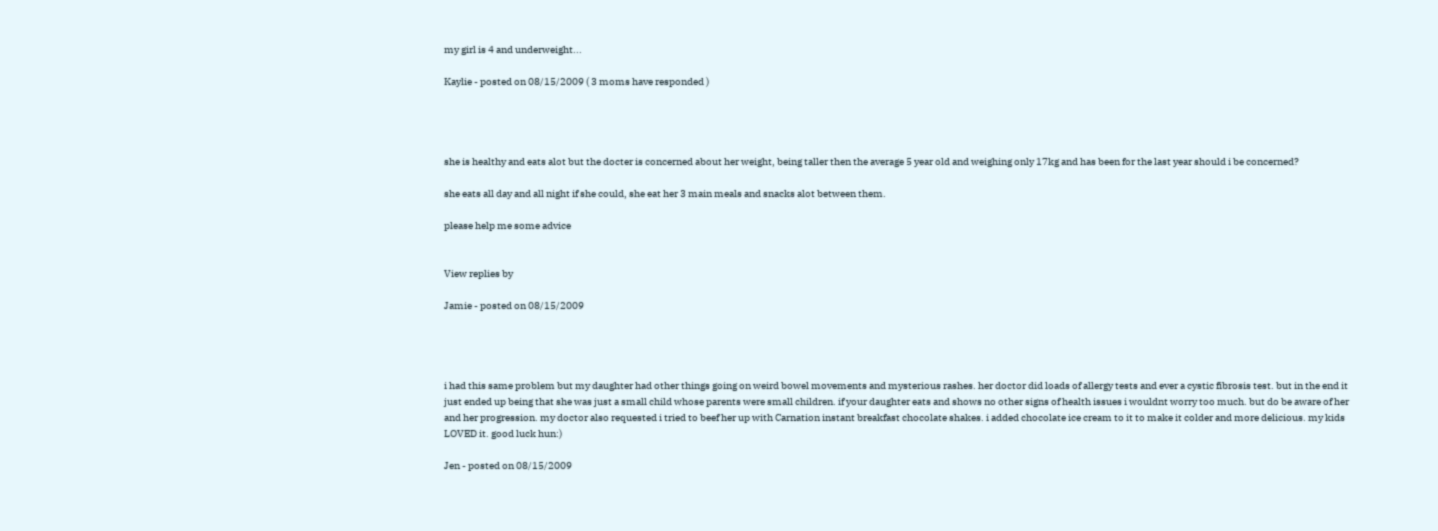my girl is 4 and underweight...

Kaylie - posted on 08/15/2009 ( 3 moms have responded )




she is healthy and eats alot but the docter is concerned about her weight, being taller then the average 5 year old and weighing only 17kg and has been for the last year should i be concerned?

she eats all day and all night if she could, she eat her 3 main meals and snacks alot between them.

please help me some advice


View replies by

Jamie - posted on 08/15/2009




i had this same problem but my daughter had other things going on weird bowel movements and mysterious rashes. her doctor did loads of allergy tests and ever a cystic fibrosis test. but in the end it just ended up being that she was just a small child whose parents were small children. if your daughter eats and shows no other signs of health issues i wouldnt worry too much. but do be aware of her and her progression. my doctor also requested i tried to beef her up with Carnation instant breakfast chocolate shakes. i added chocolate ice cream to it to make it colder and more delicious. my kids LOVED it. good luck hun:)

Jen - posted on 08/15/2009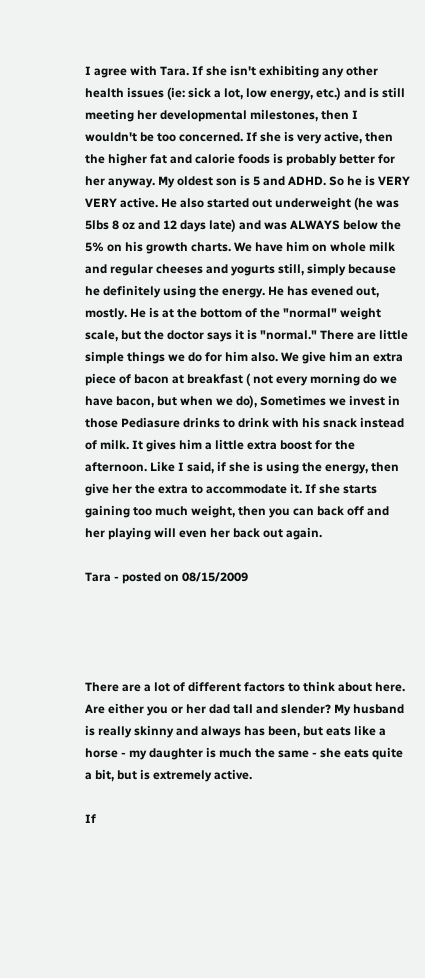I agree with Tara. If she isn't exhibiting any other health issues (ie: sick a lot, low energy, etc.) and is still meeting her developmental milestones, then I wouldn't be too concerned. If she is very active, then the higher fat and calorie foods is probably better for her anyway. My oldest son is 5 and ADHD. So he is VERY VERY active. He also started out underweight (he was 5lbs 8 oz and 12 days late) and was ALWAYS below the 5% on his growth charts. We have him on whole milk and regular cheeses and yogurts still, simply because he definitely using the energy. He has evened out, mostly. He is at the bottom of the "normal" weight scale, but the doctor says it is "normal." There are little simple things we do for him also. We give him an extra piece of bacon at breakfast ( not every morning do we have bacon, but when we do), Sometimes we invest in those Pediasure drinks to drink with his snack instead of milk. It gives him a little extra boost for the afternoon. Like I said, if she is using the energy, then give her the extra to accommodate it. If she starts gaining too much weight, then you can back off and her playing will even her back out again.

Tara - posted on 08/15/2009




There are a lot of different factors to think about here. Are either you or her dad tall and slender? My husband is really skinny and always has been, but eats like a horse - my daughter is much the same - she eats quite a bit, but is extremely active.

If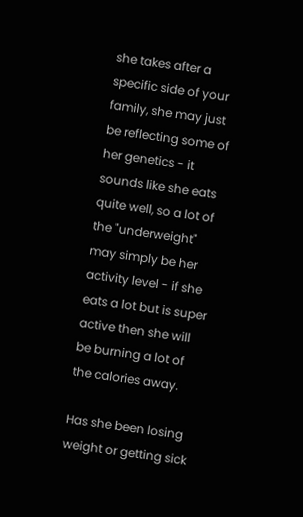she takes after a specific side of your family, she may just be reflecting some of her genetics - it sounds like she eats quite well, so a lot of the "underweight" may simply be her activity level - if she eats a lot but is super active then she will be burning a lot of the calories away.

Has she been losing weight or getting sick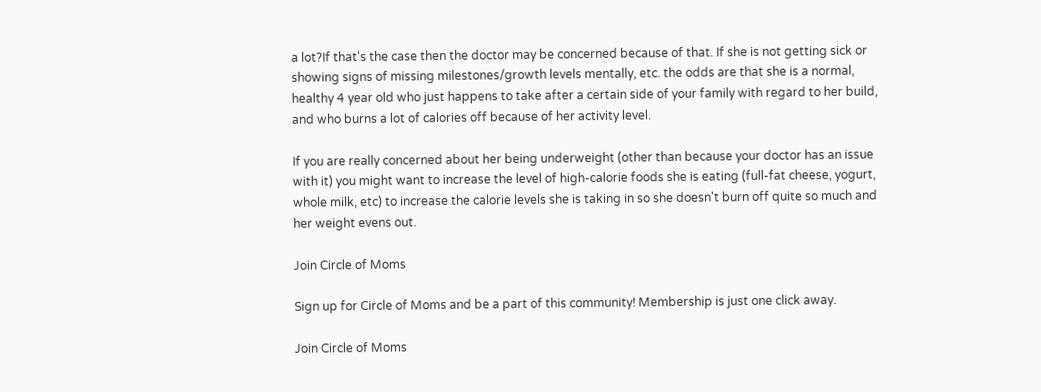a lot?If that's the case then the doctor may be concerned because of that. If she is not getting sick or showing signs of missing milestones/growth levels mentally, etc. the odds are that she is a normal, healthy 4 year old who just happens to take after a certain side of your family with regard to her build, and who burns a lot of calories off because of her activity level.

If you are really concerned about her being underweight (other than because your doctor has an issue with it) you might want to increase the level of high-calorie foods she is eating (full-fat cheese, yogurt, whole milk, etc) to increase the calorie levels she is taking in so she doesn't burn off quite so much and her weight evens out.

Join Circle of Moms

Sign up for Circle of Moms and be a part of this community! Membership is just one click away.

Join Circle of Moms